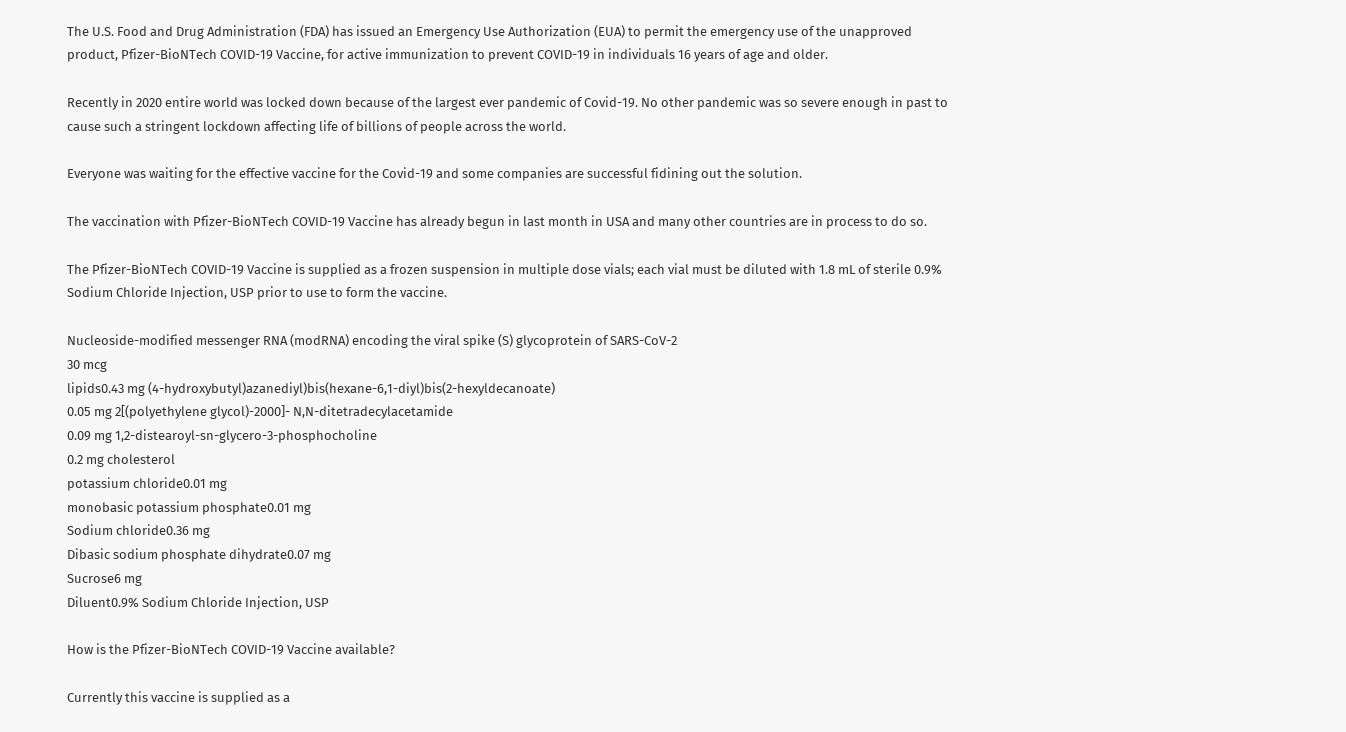The U.S. Food and Drug Administration (FDA) has issued an Emergency Use Authorization (EUA) to permit the emergency use of the unapproved product, Pfizer-BioNTech COVID-19 Vaccine, for active immunization to prevent COVID-19 in individuals 16 years of age and older.

Recently in 2020 entire world was locked down because of the largest ever pandemic of Covid-19. No other pandemic was so severe enough in past to cause such a stringent lockdown affecting life of billions of people across the world.

Everyone was waiting for the effective vaccine for the Covid-19 and some companies are successful fidining out the solution.

The vaccination with Pfizer-BioNTech COVID-19 Vaccine has already begun in last month in USA and many other countries are in process to do so.

The Pfizer-BioNTech COVID-19 Vaccine is supplied as a frozen suspension in multiple dose vials; each vial must be diluted with 1.8 mL of sterile 0.9% Sodium Chloride Injection, USP prior to use to form the vaccine.

Nucleoside-modified messenger RNA (modRNA) encoding the viral spike (S) glycoprotein of SARS-CoV-2
30 mcg
lipids0.43 mg (4-hydroxybutyl)azanediyl)bis(hexane-6,1-diyl)bis(2-hexyldecanoate)
0.05 mg 2[(polyethylene glycol)-2000]- N,N-ditetradecylacetamide
0.09 mg 1,2-distearoyl-sn-glycero-3-phosphocholine
0.2 mg cholesterol
potassium chloride0.01 mg
monobasic potassium phosphate0.01 mg
Sodium chloride0.36 mg
Dibasic sodium phosphate dihydrate0.07 mg
Sucrose6 mg
Diluent0.9% Sodium Chloride Injection, USP

How is the Pfizer-BioNTech COVID-19 Vaccine available?

Currently this vaccine is supplied as a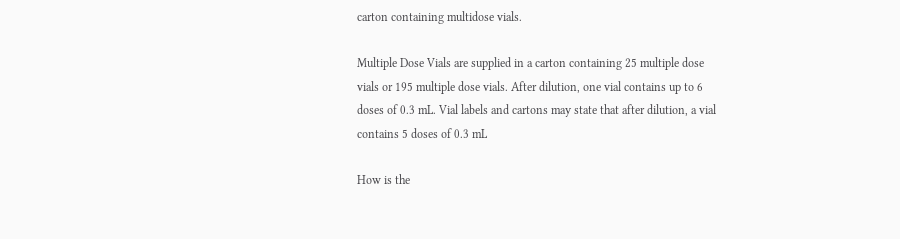carton containing multidose vials.

Multiple Dose Vials are supplied in a carton containing 25 multiple dose vials or 195 multiple dose vials. After dilution, one vial contains up to 6 doses of 0.3 mL. Vial labels and cartons may state that after dilution, a vial contains 5 doses of 0.3 mL

How is the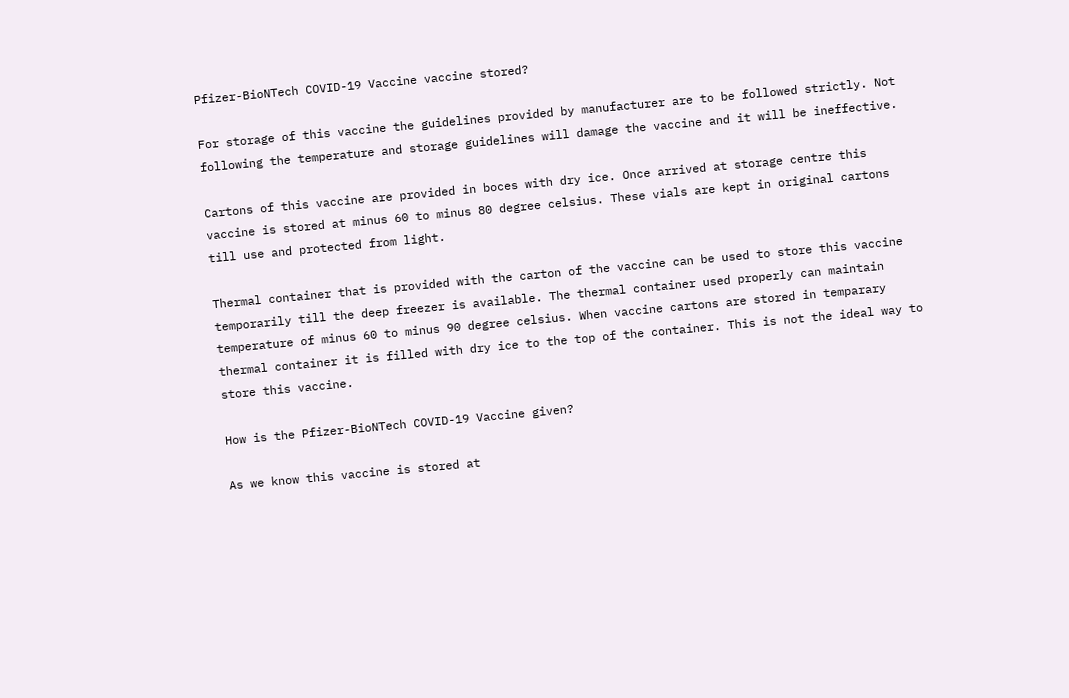Pfizer-BioNTech COVID-19 Vaccine vaccine stored?

For storage of this vaccine the guidelines provided by manufacturer are to be followed strictly. Not following the temperature and storage guidelines will damage the vaccine and it will be ineffective.

Cartons of this vaccine are provided in boces with dry ice. Once arrived at storage centre this vaccine is stored at minus 60 to minus 80 degree celsius. These vials are kept in original cartons till use and protected from light.

Thermal container that is provided with the carton of the vaccine can be used to store this vaccine temporarily till the deep freezer is available. The thermal container used properly can maintain temperature of minus 60 to minus 90 degree celsius. When vaccine cartons are stored in temparary thermal container it is filled with dry ice to the top of the container. This is not the ideal way to store this vaccine.

How is the Pfizer-BioNTech COVID-19 Vaccine given?

As we know this vaccine is stored at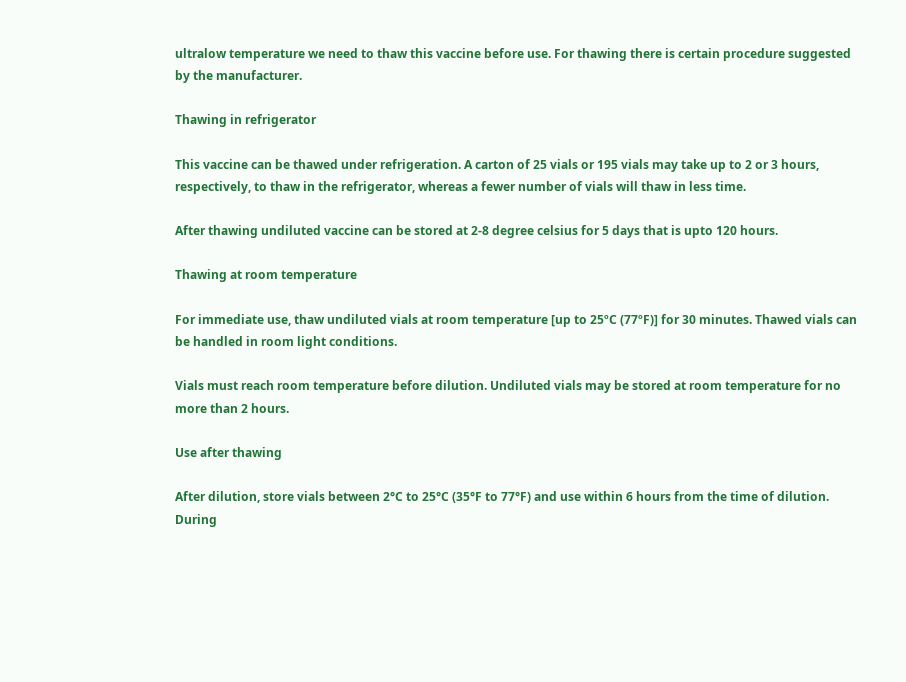ultralow temperature we need to thaw this vaccine before use. For thawing there is certain procedure suggested by the manufacturer.

Thawing in refrigerator

This vaccine can be thawed under refrigeration. A carton of 25 vials or 195 vials may take up to 2 or 3 hours, respectively, to thaw in the refrigerator, whereas a fewer number of vials will thaw in less time.

After thawing undiluted vaccine can be stored at 2-8 degree celsius for 5 days that is upto 120 hours.

Thawing at room temperature

For immediate use, thaw undiluted vials at room temperature [up to 25ºC (77ºF)] for 30 minutes. Thawed vials can be handled in room light conditions.

Vials must reach room temperature before dilution. Undiluted vials may be stored at room temperature for no more than 2 hours.

Use after thawing

After dilution, store vials between 2°C to 25°C (35°F to 77°F) and use within 6 hours from the time of dilution. During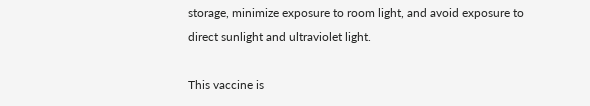storage, minimize exposure to room light, and avoid exposure to direct sunlight and ultraviolet light.

This vaccine is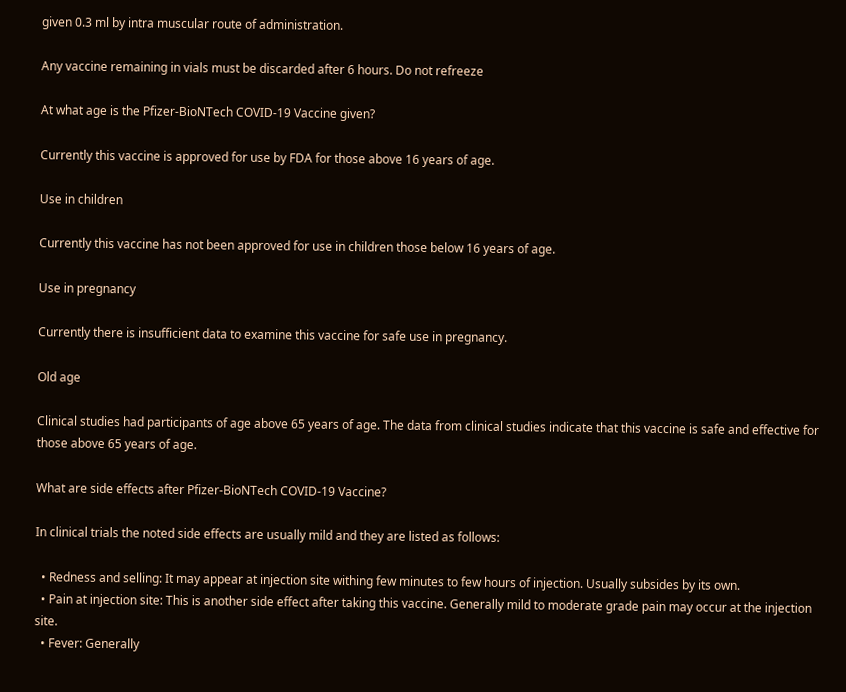given 0.3 ml by intra muscular route of administration.

Any vaccine remaining in vials must be discarded after 6 hours. Do not refreeze

At what age is the Pfizer-BioNTech COVID-19 Vaccine given?

Currently this vaccine is approved for use by FDA for those above 16 years of age.

Use in children

Currently this vaccine has not been approved for use in children those below 16 years of age.

Use in pregnancy

Currently there is insufficient data to examine this vaccine for safe use in pregnancy.

Old age

Clinical studies had participants of age above 65 years of age. The data from clinical studies indicate that this vaccine is safe and effective for those above 65 years of age.

What are side effects after Pfizer-BioNTech COVID-19 Vaccine?

In clinical trials the noted side effects are usually mild and they are listed as follows:

  • Redness and selling: It may appear at injection site withing few minutes to few hours of injection. Usually subsides by its own.
  • Pain at injection site: This is another side effect after taking this vaccine. Generally mild to moderate grade pain may occur at the injection site.
  • Fever: Generally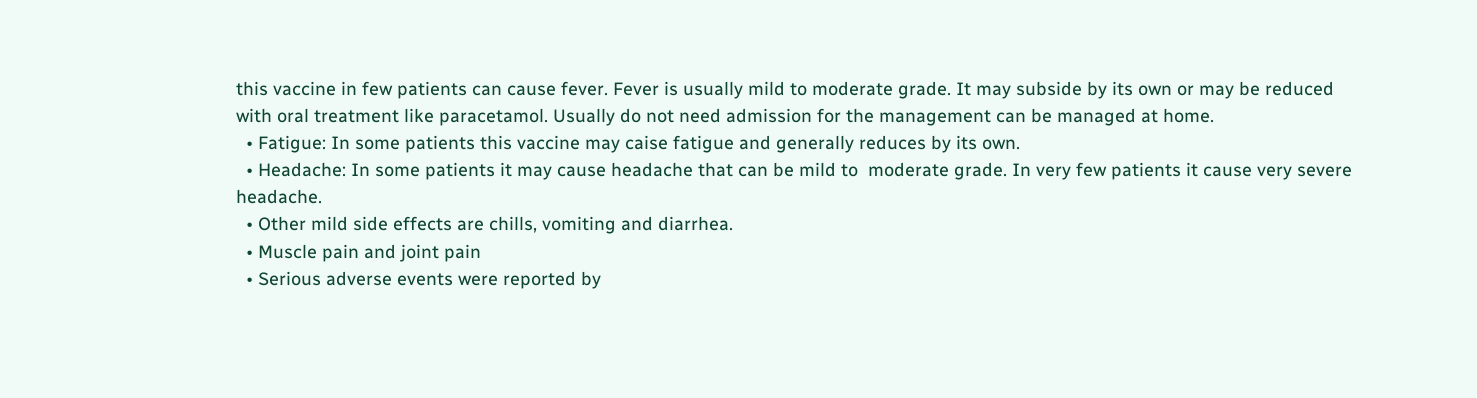this vaccine in few patients can cause fever. Fever is usually mild to moderate grade. It may subside by its own or may be reduced with oral treatment like paracetamol. Usually do not need admission for the management can be managed at home.
  • Fatigue: In some patients this vaccine may caise fatigue and generally reduces by its own.
  • Headache: In some patients it may cause headache that can be mild to  moderate grade. In very few patients it cause very severe headache.
  • Other mild side effects are chills, vomiting and diarrhea.
  • Muscle pain and joint pain
  • Serious adverse events were reported by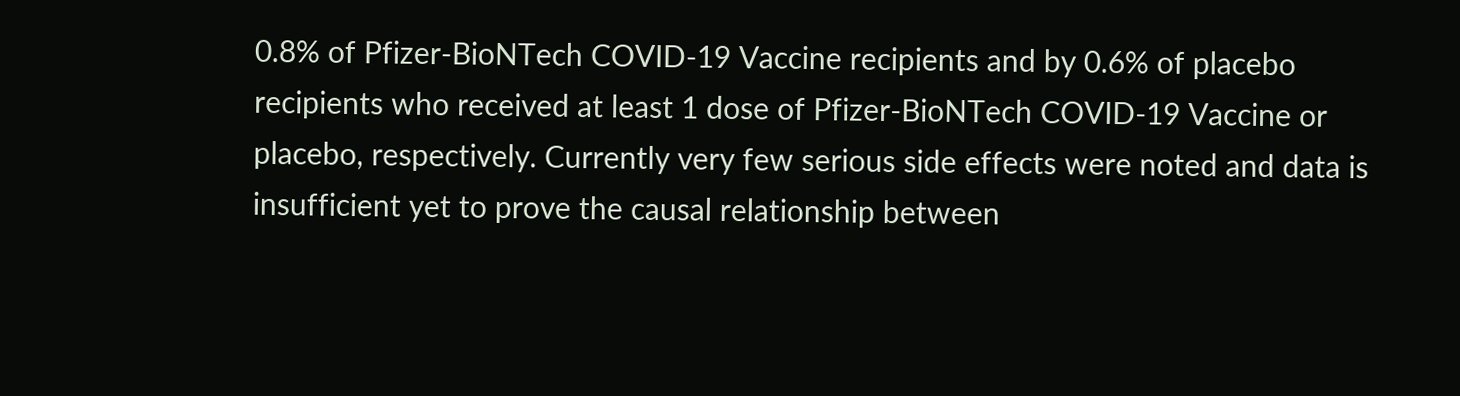0.8% of Pfizer-BioNTech COVID-19 Vaccine recipients and by 0.6% of placebo recipients who received at least 1 dose of Pfizer-BioNTech COVID-19 Vaccine or placebo, respectively. Currently very few serious side effects were noted and data is insufficient yet to prove the causal relationship between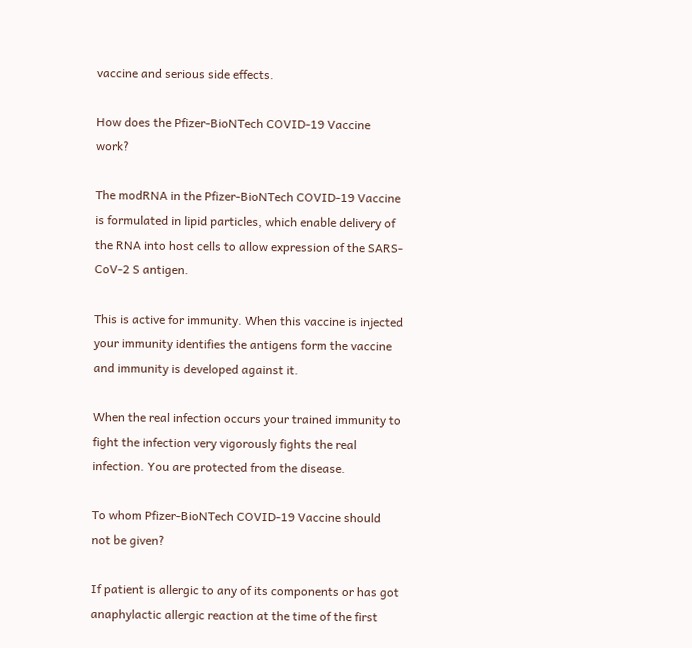vaccine and serious side effects.

How does the Pfizer-BioNTech COVID-19 Vaccine work?

The modRNA in the Pfizer-BioNTech COVID-19 Vaccine is formulated in lipid particles, which enable delivery of the RNA into host cells to allow expression of the SARS-CoV-2 S antigen.

This is active for immunity. When this vaccine is injected your immunity identifies the antigens form the vaccine and immunity is developed against it.

When the real infection occurs your trained immunity to fight the infection very vigorously fights the real infection. You are protected from the disease.

To whom Pfizer-BioNTech COVID-19 Vaccine should not be given?

If patient is allergic to any of its components or has got anaphylactic allergic reaction at the time of the first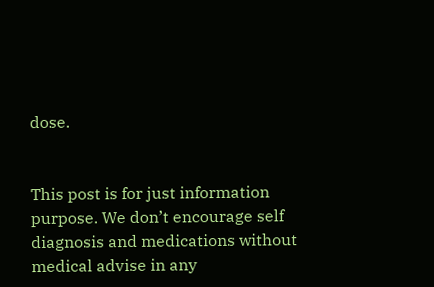dose.


This post is for just information purpose. We don’t encourage self diagnosis and medications without medical advise in any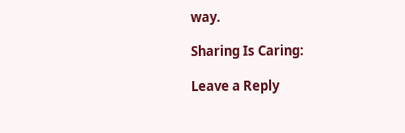way.

Sharing Is Caring:

Leave a Reply